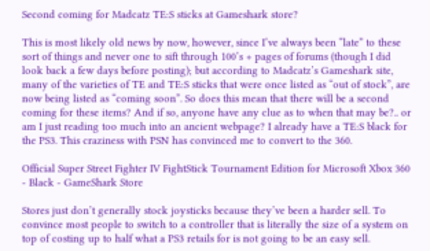Second coming for Madcatz TE:S sticks at Gameshark store?

This is most likely old news by now, however, since I’ve always been “late” to these sort of things and never one to sift through 100’s + pages of forums (though I did look back a few days before posting); but according to Madcatz’s Gameshark site, many of the varieties of TE and TE:S sticks that were once listed as “out of stock”, are now being listed as “coming soon”. So does this mean that there will be a second coming for these items? And if so, anyone have any clue as to when that may be?.. or am I just reading too much into an ancient webpage? I already have a TE:S black for the PS3. This craziness with PSN has convinced me to convert to the 360.

Official Super Street Fighter IV FightStick Tournament Edition for Microsoft Xbox 360 - Black - GameShark Store

Stores just don’t generally stock joysticks because they’ve been a harder sell. To convince most people to switch to a controller that is literally the size of a system on top of costing up to half what a PS3 retails for is not going to be an easy sell.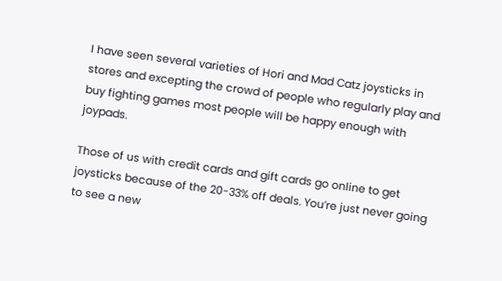I have seen several varieties of Hori and Mad Catz joysticks in stores and excepting the crowd of people who regularly play and buy fighting games most people will be happy enough with joypads.

Those of us with credit cards and gift cards go online to get joysticks because of the 20-33% off deals. You’re just never going to see a new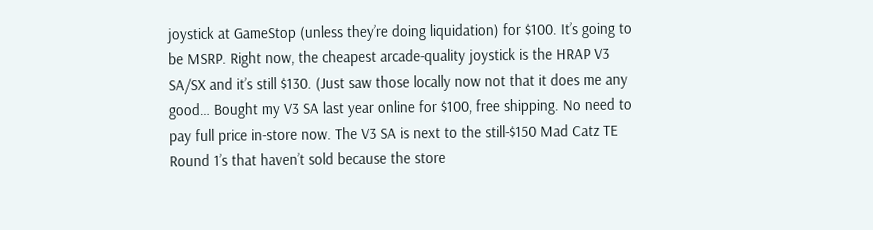joystick at GameStop (unless they’re doing liquidation) for $100. It’s going to be MSRP. Right now, the cheapest arcade-quality joystick is the HRAP V3 SA/SX and it’s still $130. (Just saw those locally now not that it does me any good… Bought my V3 SA last year online for $100, free shipping. No need to pay full price in-store now. The V3 SA is next to the still-$150 Mad Catz TE Round 1’s that haven’t sold because the store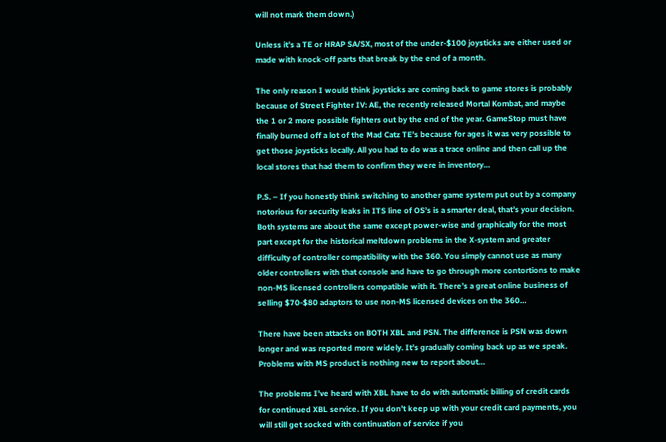will not mark them down.)

Unless it’s a TE or HRAP SA/SX, most of the under-$100 joysticks are either used or made with knock-off parts that break by the end of a month.

The only reason I would think joysticks are coming back to game stores is probably because of Street Fighter IV: AE, the recently released Mortal Kombat, and maybe the 1 or 2 more possible fighters out by the end of the year. GameStop must have finally burned off a lot of the Mad Catz TE’s because for ages it was very possible to get those joysticks locally. All you had to do was a trace online and then call up the local stores that had them to confirm they were in inventory…

P.S. – If you honestly think switching to another game system put out by a company notorious for security leaks in ITS line of OS’s is a smarter deal, that’s your decision. Both systems are about the same except power-wise and graphically for the most part except for the historical meltdown problems in the X-system and greater difficulty of controller compatibility with the 360. You simply cannot use as many older controllers with that console and have to go through more contortions to make non-MS licensed controllers compatible with it. There’s a great online business of selling $70-$80 adaptors to use non-MS licensed devices on the 360…

There have been attacks on BOTH XBL and PSN. The difference is PSN was down longer and was reported more widely. It’s gradually coming back up as we speak. Problems with MS product is nothing new to report about…

The problems I’ve heard with XBL have to do with automatic billing of credit cards for continued XBL service. If you don’t keep up with your credit card payments, you will still get socked with continuation of service if you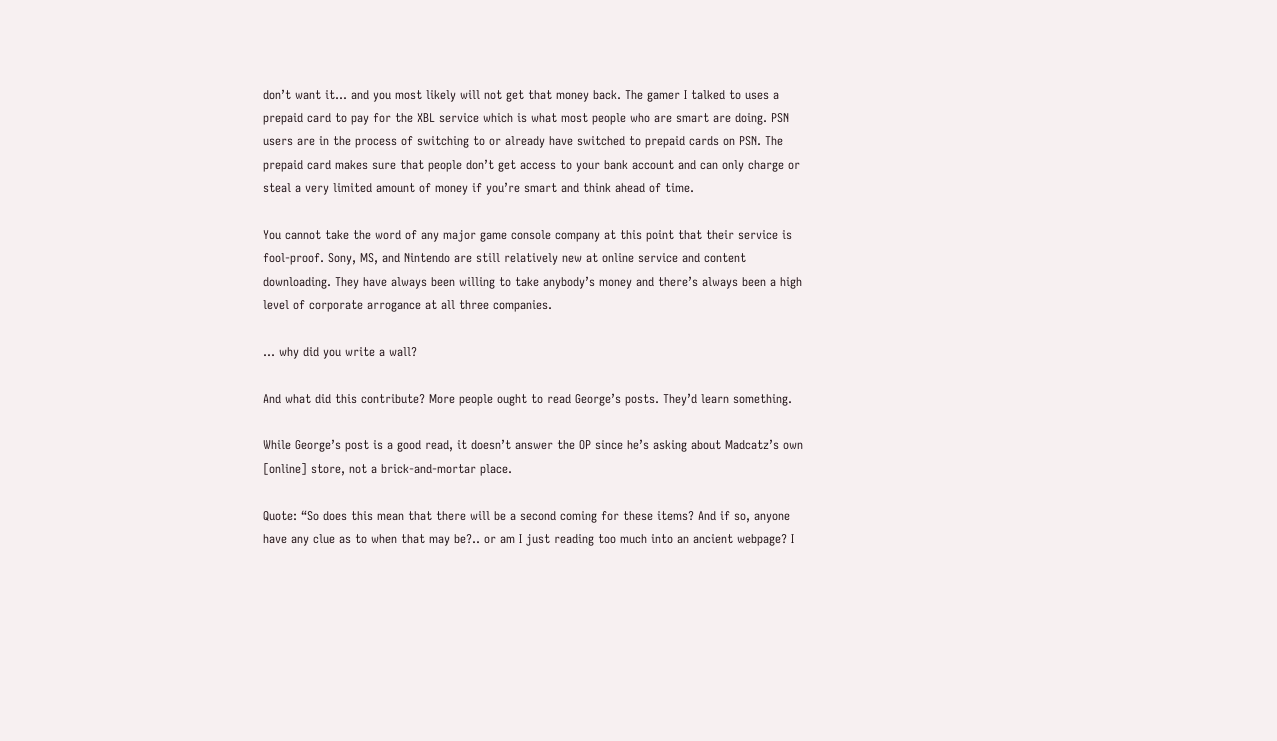don’t want it… and you most likely will not get that money back. The gamer I talked to uses a prepaid card to pay for the XBL service which is what most people who are smart are doing. PSN users are in the process of switching to or already have switched to prepaid cards on PSN. The prepaid card makes sure that people don’t get access to your bank account and can only charge or steal a very limited amount of money if you’re smart and think ahead of time.

You cannot take the word of any major game console company at this point that their service is fool-proof. Sony, MS, and Nintendo are still relatively new at online service and content downloading. They have always been willing to take anybody’s money and there’s always been a high level of corporate arrogance at all three companies.

… why did you write a wall?

And what did this contribute? More people ought to read George’s posts. They’d learn something.

While George’s post is a good read, it doesn’t answer the OP since he’s asking about Madcatz’s own [online] store, not a brick-and-mortar place.

Quote: “So does this mean that there will be a second coming for these items? And if so, anyone have any clue as to when that may be?.. or am I just reading too much into an ancient webpage? I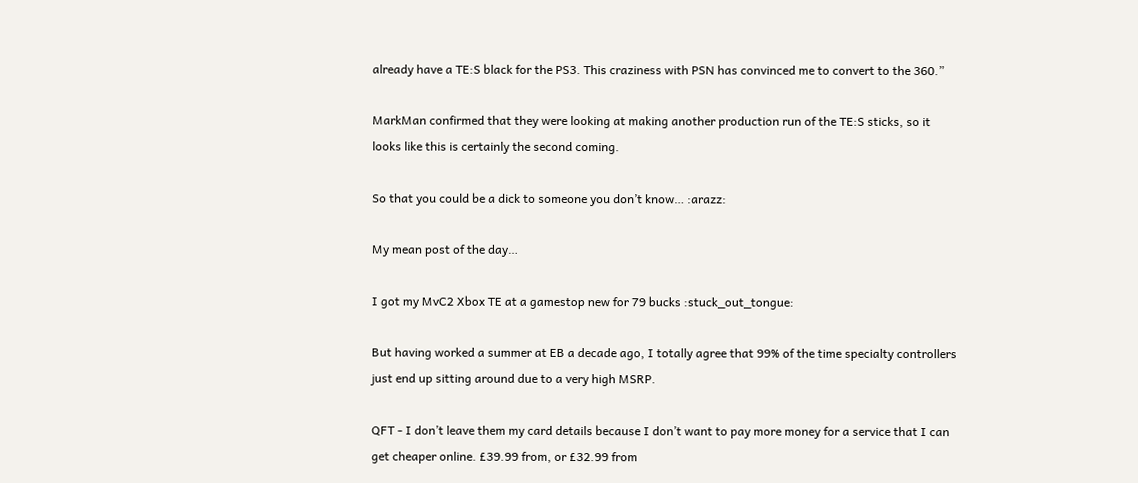already have a TE:S black for the PS3. This craziness with PSN has convinced me to convert to the 360.”

MarkMan confirmed that they were looking at making another production run of the TE:S sticks, so it looks like this is certainly the second coming.

So that you could be a dick to someone you don’t know… :arazz:

My mean post of the day…

I got my MvC2 Xbox TE at a gamestop new for 79 bucks :stuck_out_tongue:

But having worked a summer at EB a decade ago, I totally agree that 99% of the time specialty controllers just end up sitting around due to a very high MSRP.

QFT - I don’t leave them my card details because I don’t want to pay more money for a service that I can get cheaper online. £39.99 from, or £32.99 from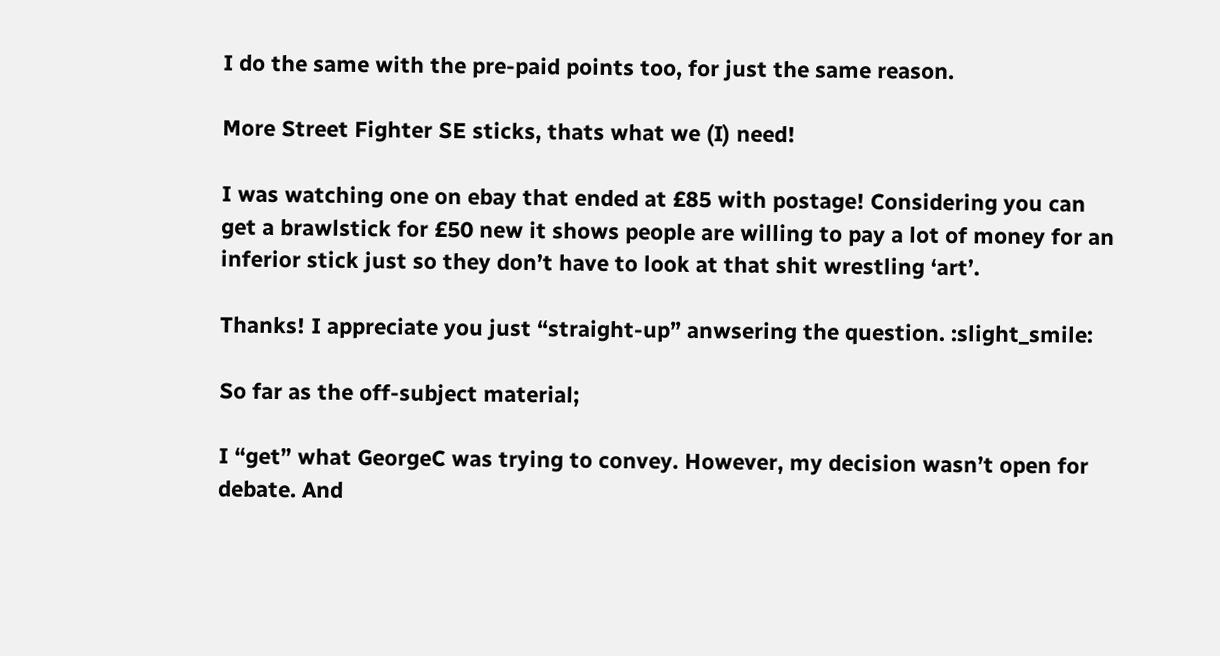I do the same with the pre-paid points too, for just the same reason.

More Street Fighter SE sticks, thats what we (I) need!

I was watching one on ebay that ended at £85 with postage! Considering you can get a brawlstick for £50 new it shows people are willing to pay a lot of money for an inferior stick just so they don’t have to look at that shit wrestling ‘art’.

Thanks! I appreciate you just “straight-up” anwsering the question. :slight_smile:

So far as the off-subject material;

I “get” what GeorgeC was trying to convey. However, my decision wasn’t open for debate. And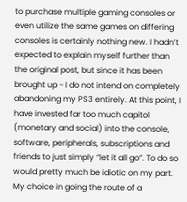to purchase multiple gaming consoles or even utilize the same games on differing consoles is certainly nothing new. I hadn’t expected to explain myself further than the original post, but since it has been brought up - I do not intend on completely abandoning my PS3 entirely. At this point, I have invested far too much capitol (monetary and social) into the console, software, peripherals, subscriptions and friends to just simply “let it all go”. To do so would pretty much be idiotic on my part. My choice in going the route of a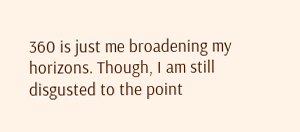360 is just me broadening my horizons. Though, I am still disgusted to the point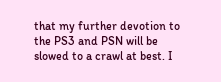that my further devotion to the PS3 and PSN will be slowed to a crawl at best. I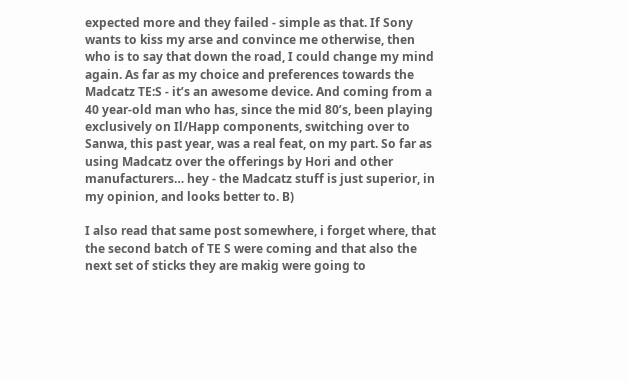expected more and they failed - simple as that. If Sony wants to kiss my arse and convince me otherwise, then who is to say that down the road, I could change my mind again. As far as my choice and preferences towards the Madcatz TE:S - it’s an awesome device. And coming from a 40 year-old man who has, since the mid 80’s, been playing exclusively on Il/Happ components, switching over to Sanwa, this past year, was a real feat, on my part. So far as using Madcatz over the offerings by Hori and other manufacturers… hey - the Madcatz stuff is just superior, in my opinion, and looks better to. B)

I also read that same post somewhere, i forget where, that the second batch of TE S were coming and that also the next set of sticks they are makig were going to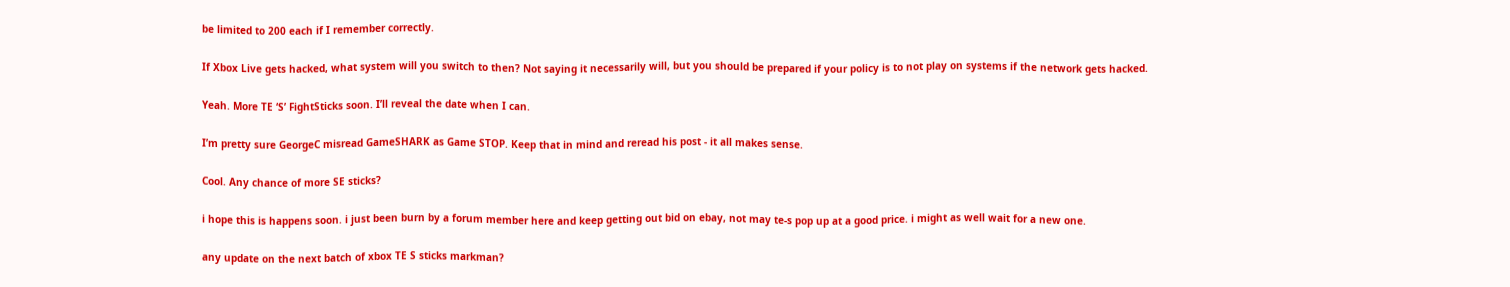be limited to 200 each if I remember correctly.

If Xbox Live gets hacked, what system will you switch to then? Not saying it necessarily will, but you should be prepared if your policy is to not play on systems if the network gets hacked.

Yeah. More TE ‘S’ FightSticks soon. I’ll reveal the date when I can.

I’m pretty sure GeorgeC misread GameSHARK as Game STOP. Keep that in mind and reread his post - it all makes sense.

Cool. Any chance of more SE sticks?

i hope this is happens soon. i just been burn by a forum member here and keep getting out bid on ebay, not may te-s pop up at a good price. i might as well wait for a new one.

any update on the next batch of xbox TE S sticks markman?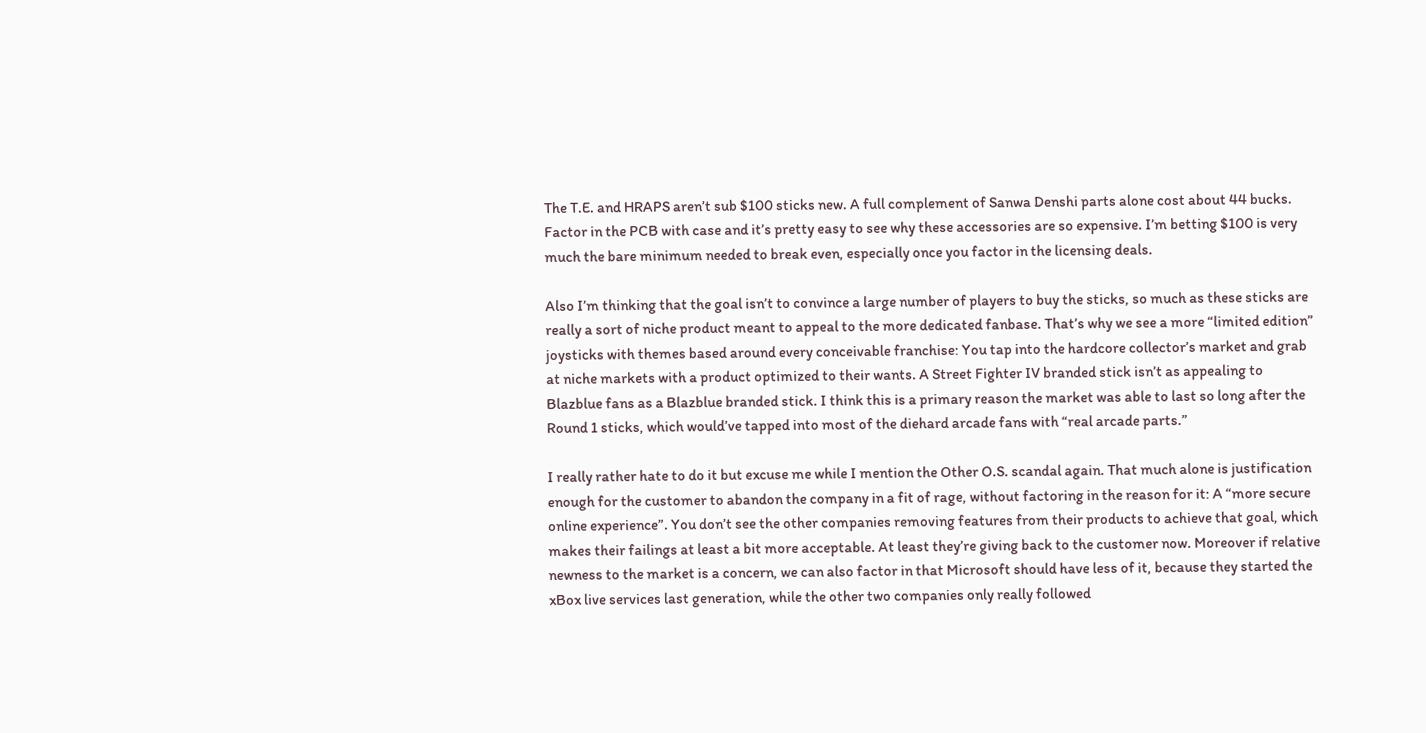The T.E. and HRAPS aren’t sub $100 sticks new. A full complement of Sanwa Denshi parts alone cost about 44 bucks. Factor in the PCB with case and it’s pretty easy to see why these accessories are so expensive. I’m betting $100 is very much the bare minimum needed to break even, especially once you factor in the licensing deals.

Also I’m thinking that the goal isn’t to convince a large number of players to buy the sticks, so much as these sticks are really a sort of niche product meant to appeal to the more dedicated fanbase. That’s why we see a more “limited edition” joysticks with themes based around every conceivable franchise: You tap into the hardcore collector’s market and grab at niche markets with a product optimized to their wants. A Street Fighter IV branded stick isn’t as appealing to Blazblue fans as a Blazblue branded stick. I think this is a primary reason the market was able to last so long after the Round 1 sticks, which would’ve tapped into most of the diehard arcade fans with “real arcade parts.”

I really rather hate to do it but excuse me while I mention the Other O.S. scandal again. That much alone is justification enough for the customer to abandon the company in a fit of rage, without factoring in the reason for it: A “more secure online experience”. You don’t see the other companies removing features from their products to achieve that goal, which makes their failings at least a bit more acceptable. At least they’re giving back to the customer now. Moreover if relative newness to the market is a concern, we can also factor in that Microsoft should have less of it, because they started the xBox live services last generation, while the other two companies only really followed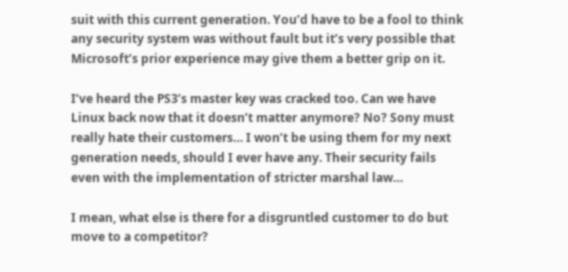suit with this current generation. You’d have to be a fool to think any security system was without fault but it’s very possible that Microsoft’s prior experience may give them a better grip on it.

I’ve heard the PS3’s master key was cracked too. Can we have Linux back now that it doesn’t matter anymore? No? Sony must really hate their customers… I won’t be using them for my next generation needs, should I ever have any. Their security fails even with the implementation of stricter marshal law…

I mean, what else is there for a disgruntled customer to do but move to a competitor?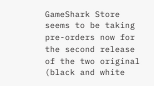GameShark Store seems to be taking pre-orders now for the second release of the two original (black and white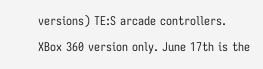versions) TE:S arcade controllers. XBox 360 version only. June 17th is the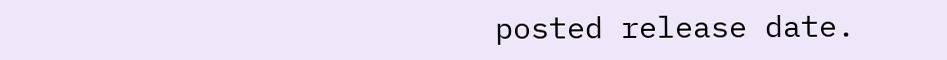posted release date.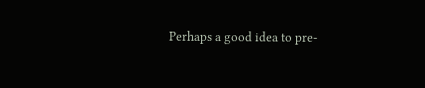Perhaps a good idea to pre-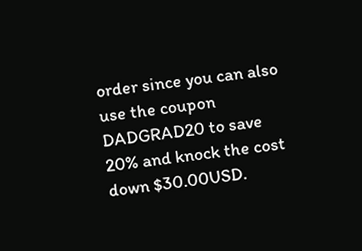order since you can also use the coupon DADGRAD20 to save 20% and knock the cost down $30.00USD.